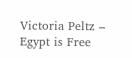Victoria Peltz – Egypt is Free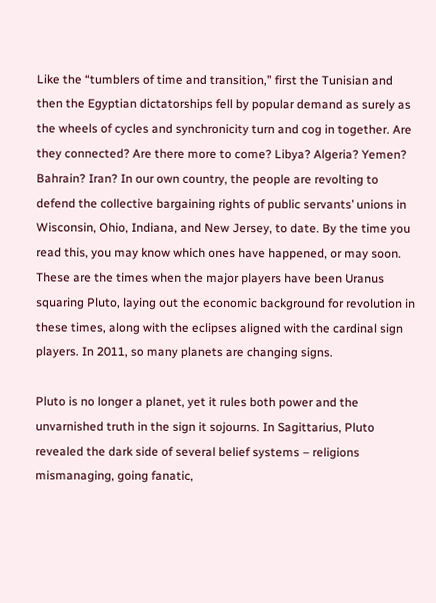Like the “tumblers of time and transition,” first the Tunisian and then the Egyptian dictatorships fell by popular demand as surely as the wheels of cycles and synchronicity turn and cog in together. Are they connected? Are there more to come? Libya? Algeria? Yemen? Bahrain? Iran? In our own country, the people are revolting to defend the collective bargaining rights of public servants’ unions in Wisconsin, Ohio, Indiana, and New Jersey, to date. By the time you read this, you may know which ones have happened, or may soon. These are the times when the major players have been Uranus squaring Pluto, laying out the economic background for revolution in these times, along with the eclipses aligned with the cardinal sign players. In 2011, so many planets are changing signs.

Pluto is no longer a planet, yet it rules both power and the unvarnished truth in the sign it sojourns. In Sagittarius, Pluto revealed the dark side of several belief systems – religions mismanaging, going fanatic,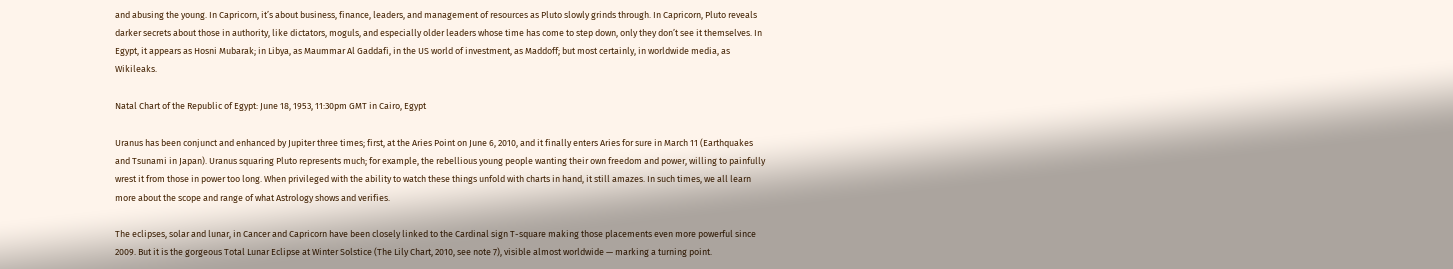and abusing the young. In Capricorn, it’s about business, finance, leaders, and management of resources as Pluto slowly grinds through. In Capricorn, Pluto reveals darker secrets about those in authority, like dictators, moguls, and especially older leaders whose time has come to step down, only they don’t see it themselves. In Egypt, it appears as Hosni Mubarak; in Libya, as Maummar Al Gaddafi, in the US world of investment, as Maddoff; but most certainly, in worldwide media, as Wikileaks.

Natal Chart of the Republic of Egypt: June 18, 1953, 11:30pm GMT in Cairo, Egypt

Uranus has been conjunct and enhanced by Jupiter three times; first, at the Aries Point on June 6, 2010, and it finally enters Aries for sure in March 11 (Earthquakes and Tsunami in Japan). Uranus squaring Pluto represents much; for example, the rebellious young people wanting their own freedom and power, willing to painfully wrest it from those in power too long. When privileged with the ability to watch these things unfold with charts in hand, it still amazes. In such times, we all learn more about the scope and range of what Astrology shows and verifies.

The eclipses, solar and lunar, in Cancer and Capricorn have been closely linked to the Cardinal sign T-square making those placements even more powerful since 2009. But it is the gorgeous Total Lunar Eclipse at Winter Solstice (The Lily Chart, 2010, see note 7), visible almost worldwide — marking a turning point.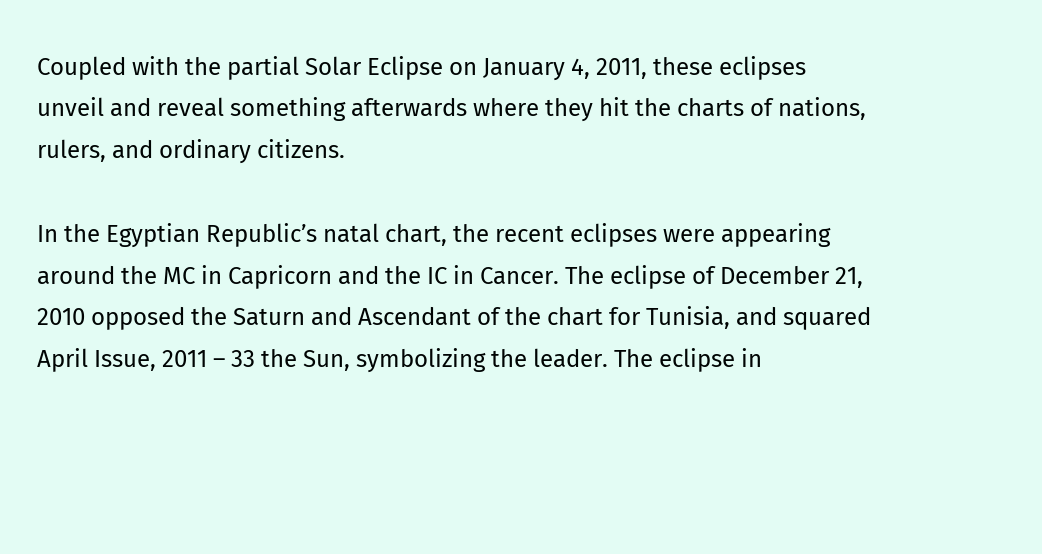Coupled with the partial Solar Eclipse on January 4, 2011, these eclipses unveil and reveal something afterwards where they hit the charts of nations, rulers, and ordinary citizens.

In the Egyptian Republic’s natal chart, the recent eclipses were appearing around the MC in Capricorn and the IC in Cancer. The eclipse of December 21, 2010 opposed the Saturn and Ascendant of the chart for Tunisia, and squared April Issue, 2011 – 33 the Sun, symbolizing the leader. The eclipse in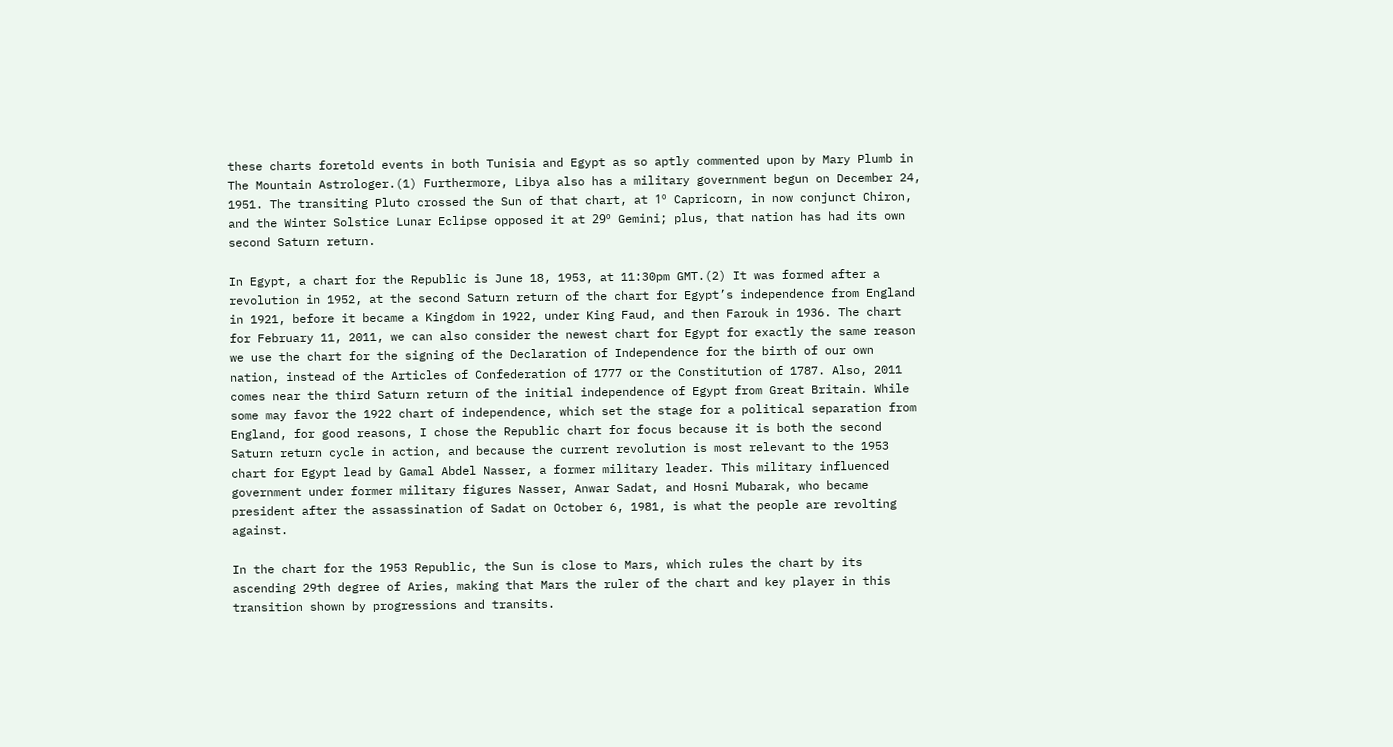these charts foretold events in both Tunisia and Egypt as so aptly commented upon by Mary Plumb in The Mountain Astrologer.(1) Furthermore, Libya also has a military government begun on December 24, 1951. The transiting Pluto crossed the Sun of that chart, at 1º Capricorn, in now conjunct Chiron, and the Winter Solstice Lunar Eclipse opposed it at 29º Gemini; plus, that nation has had its own second Saturn return.

In Egypt, a chart for the Republic is June 18, 1953, at 11:30pm GMT.(2) It was formed after a revolution in 1952, at the second Saturn return of the chart for Egypt’s independence from England in 1921, before it became a Kingdom in 1922, under King Faud, and then Farouk in 1936. The chart for February 11, 2011, we can also consider the newest chart for Egypt for exactly the same reason we use the chart for the signing of the Declaration of Independence for the birth of our own nation, instead of the Articles of Confederation of 1777 or the Constitution of 1787. Also, 2011 comes near the third Saturn return of the initial independence of Egypt from Great Britain. While some may favor the 1922 chart of independence, which set the stage for a political separation from England, for good reasons, I chose the Republic chart for focus because it is both the second Saturn return cycle in action, and because the current revolution is most relevant to the 1953 chart for Egypt lead by Gamal Abdel Nasser, a former military leader. This military influenced government under former military figures Nasser, Anwar Sadat, and Hosni Mubarak, who became president after the assassination of Sadat on October 6, 1981, is what the people are revolting against.

In the chart for the 1953 Republic, the Sun is close to Mars, which rules the chart by its ascending 29th degree of Aries, making that Mars the ruler of the chart and key player in this transition shown by progressions and transits.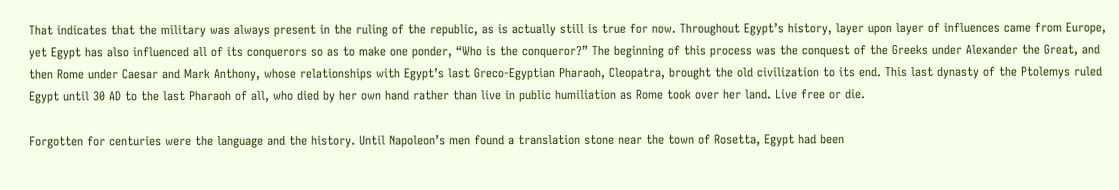That indicates that the military was always present in the ruling of the republic, as is actually still is true for now. Throughout Egypt’s history, layer upon layer of influences came from Europe, yet Egypt has also influenced all of its conquerors so as to make one ponder, “Who is the conqueror?” The beginning of this process was the conquest of the Greeks under Alexander the Great, and then Rome under Caesar and Mark Anthony, whose relationships with Egypt’s last Greco-Egyptian Pharaoh, Cleopatra, brought the old civilization to its end. This last dynasty of the Ptolemys ruled Egypt until 30 AD to the last Pharaoh of all, who died by her own hand rather than live in public humiliation as Rome took over her land. Live free or die.

Forgotten for centuries were the language and the history. Until Napoleon’s men found a translation stone near the town of Rosetta, Egypt had been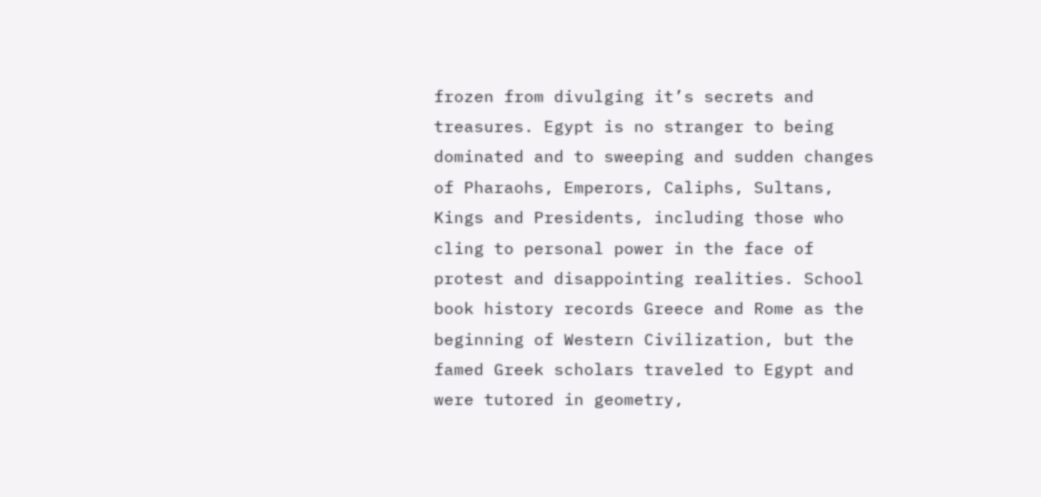frozen from divulging it’s secrets and treasures. Egypt is no stranger to being dominated and to sweeping and sudden changes of Pharaohs, Emperors, Caliphs, Sultans, Kings and Presidents, including those who cling to personal power in the face of protest and disappointing realities. School book history records Greece and Rome as the beginning of Western Civilization, but the famed Greek scholars traveled to Egypt and were tutored in geometry,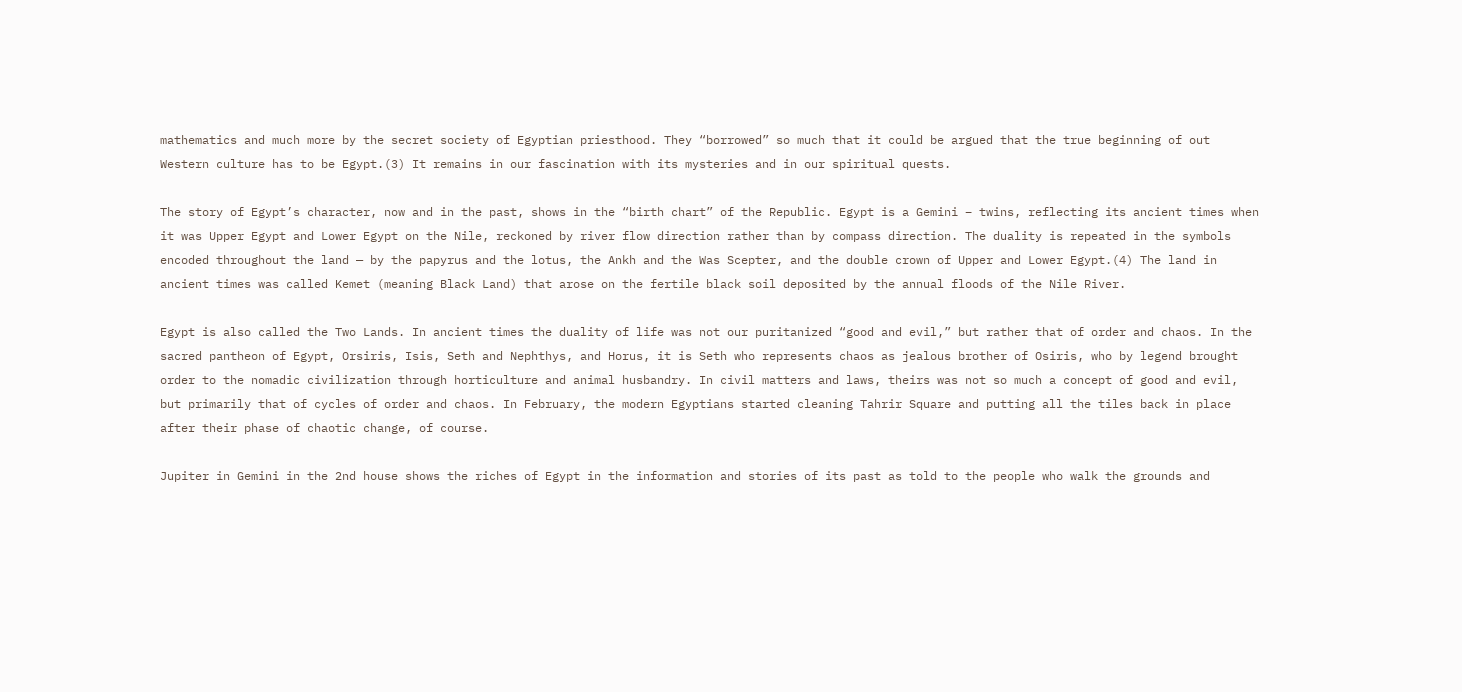mathematics and much more by the secret society of Egyptian priesthood. They “borrowed” so much that it could be argued that the true beginning of out Western culture has to be Egypt.(3) It remains in our fascination with its mysteries and in our spiritual quests.

The story of Egypt’s character, now and in the past, shows in the “birth chart” of the Republic. Egypt is a Gemini – twins, reflecting its ancient times when it was Upper Egypt and Lower Egypt on the Nile, reckoned by river flow direction rather than by compass direction. The duality is repeated in the symbols encoded throughout the land — by the papyrus and the lotus, the Ankh and the Was Scepter, and the double crown of Upper and Lower Egypt.(4) The land in ancient times was called Kemet (meaning Black Land) that arose on the fertile black soil deposited by the annual floods of the Nile River.

Egypt is also called the Two Lands. In ancient times the duality of life was not our puritanized “good and evil,” but rather that of order and chaos. In the sacred pantheon of Egypt, Orsiris, Isis, Seth and Nephthys, and Horus, it is Seth who represents chaos as jealous brother of Osiris, who by legend brought order to the nomadic civilization through horticulture and animal husbandry. In civil matters and laws, theirs was not so much a concept of good and evil, but primarily that of cycles of order and chaos. In February, the modern Egyptians started cleaning Tahrir Square and putting all the tiles back in place after their phase of chaotic change, of course.

Jupiter in Gemini in the 2nd house shows the riches of Egypt in the information and stories of its past as told to the people who walk the grounds and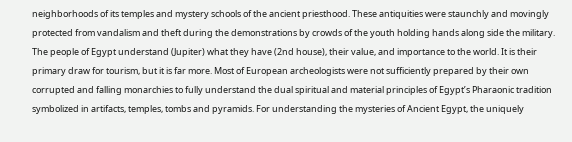neighborhoods of its temples and mystery schools of the ancient priesthood. These antiquities were staunchly and movingly protected from vandalism and theft during the demonstrations by crowds of the youth holding hands along side the military. The people of Egypt understand (Jupiter) what they have (2nd house), their value, and importance to the world. It is their primary draw for tourism, but it is far more. Most of European archeologists were not sufficiently prepared by their own corrupted and falling monarchies to fully understand the dual spiritual and material principles of Egypt’s Pharaonic tradition symbolized in artifacts, temples, tombs and pyramids. For understanding the mysteries of Ancient Egypt, the uniquely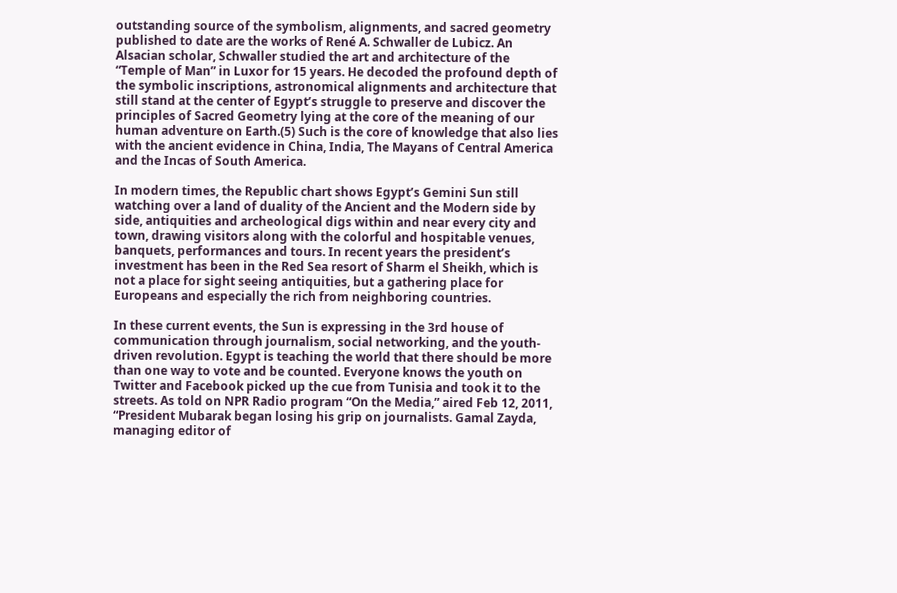outstanding source of the symbolism, alignments, and sacred geometry published to date are the works of René A. Schwaller de Lubicz. An Alsacian scholar, Schwaller studied the art and architecture of the “Temple of Man” in Luxor for 15 years. He decoded the profound depth of the symbolic inscriptions, astronomical alignments and architecture that still stand at the center of Egypt’s struggle to preserve and discover the principles of Sacred Geometry lying at the core of the meaning of our human adventure on Earth.(5) Such is the core of knowledge that also lies with the ancient evidence in China, India, The Mayans of Central America and the Incas of South America.

In modern times, the Republic chart shows Egypt’s Gemini Sun still watching over a land of duality of the Ancient and the Modern side by side, antiquities and archeological digs within and near every city and town, drawing visitors along with the colorful and hospitable venues, banquets, performances and tours. In recent years the president’s investment has been in the Red Sea resort of Sharm el Sheikh, which is not a place for sight seeing antiquities, but a gathering place for Europeans and especially the rich from neighboring countries.

In these current events, the Sun is expressing in the 3rd house of communication through journalism, social networking, and the youth-driven revolution. Egypt is teaching the world that there should be more than one way to vote and be counted. Everyone knows the youth on Twitter and Facebook picked up the cue from Tunisia and took it to the streets. As told on NPR Radio program “On the Media,” aired Feb 12, 2011, “President Mubarak began losing his grip on journalists. Gamal Zayda, managing editor of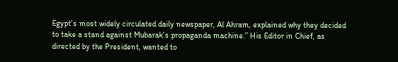Egypt’s most widely circulated daily newspaper, Al Ahram, explained why they decided to take a stand against Mubarak’s propaganda machine.” His Editor in Chief, as directed by the President, wanted to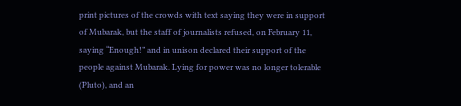print pictures of the crowds with text saying they were in support of Mubarak, but the staff of journalists refused, on February 11, saying “Enough!” and in unison declared their support of the people against Mubarak. Lying for power was no longer tolerable (Pluto), and an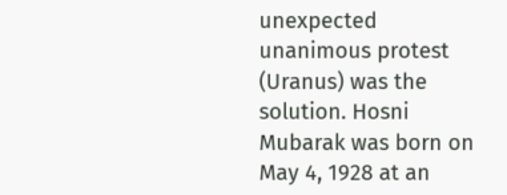unexpected unanimous protest (Uranus) was the solution. Hosni Mubarak was born on May 4, 1928 at an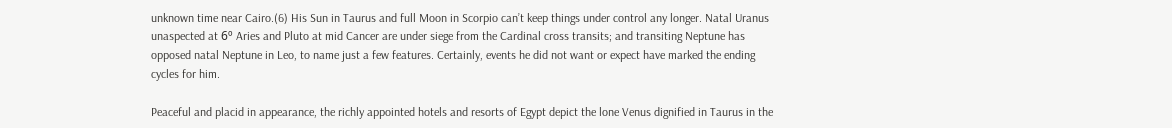unknown time near Cairo.(6) His Sun in Taurus and full Moon in Scorpio can’t keep things under control any longer. Natal Uranus unaspected at 6º Aries and Pluto at mid Cancer are under siege from the Cardinal cross transits; and transiting Neptune has opposed natal Neptune in Leo, to name just a few features. Certainly, events he did not want or expect have marked the ending cycles for him.

Peaceful and placid in appearance, the richly appointed hotels and resorts of Egypt depict the lone Venus dignified in Taurus in the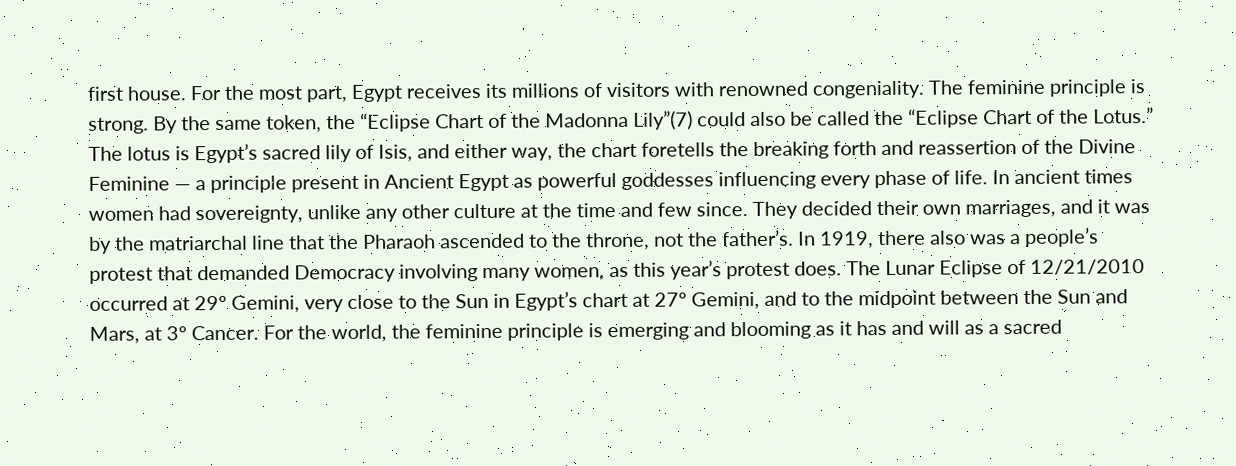first house. For the most part, Egypt receives its millions of visitors with renowned congeniality. The feminine principle is strong. By the same token, the “Eclipse Chart of the Madonna Lily”(7) could also be called the “Eclipse Chart of the Lotus.” The lotus is Egypt’s sacred lily of Isis, and either way, the chart foretells the breaking forth and reassertion of the Divine Feminine — a principle present in Ancient Egypt as powerful goddesses influencing every phase of life. In ancient times women had sovereignty, unlike any other culture at the time and few since. They decided their own marriages, and it was by the matriarchal line that the Pharaoh ascended to the throne, not the father’s. In 1919, there also was a people’s protest that demanded Democracy involving many women, as this year’s protest does. The Lunar Eclipse of 12/21/2010 occurred at 29º Gemini, very close to the Sun in Egypt’s chart at 27º Gemini, and to the midpoint between the Sun and Mars, at 3º Cancer. For the world, the feminine principle is emerging and blooming as it has and will as a sacred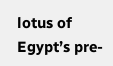lotus of Egypt’s pre-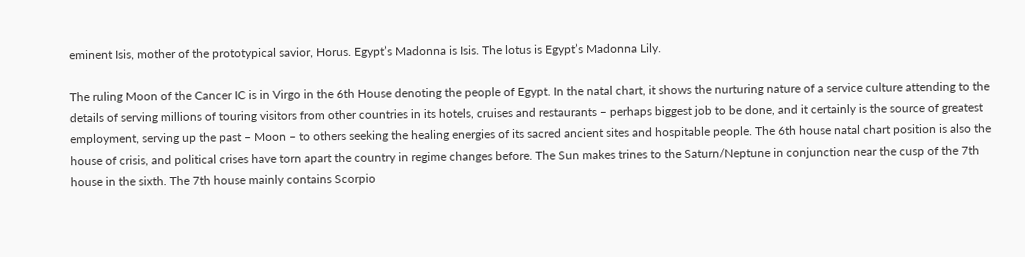eminent Isis, mother of the prototypical savior, Horus. Egypt’s Madonna is Isis. The lotus is Egypt’s Madonna Lily.

The ruling Moon of the Cancer IC is in Virgo in the 6th House denoting the people of Egypt. In the natal chart, it shows the nurturing nature of a service culture attending to the details of serving millions of touring visitors from other countries in its hotels, cruises and restaurants – perhaps biggest job to be done, and it certainly is the source of greatest employment, serving up the past – Moon – to others seeking the healing energies of its sacred ancient sites and hospitable people. The 6th house natal chart position is also the house of crisis, and political crises have torn apart the country in regime changes before. The Sun makes trines to the Saturn/Neptune in conjunction near the cusp of the 7th house in the sixth. The 7th house mainly contains Scorpio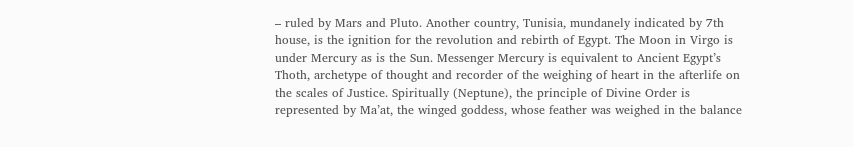– ruled by Mars and Pluto. Another country, Tunisia, mundanely indicated by 7th house, is the ignition for the revolution and rebirth of Egypt. The Moon in Virgo is under Mercury as is the Sun. Messenger Mercury is equivalent to Ancient Egypt’s Thoth, archetype of thought and recorder of the weighing of heart in the afterlife on the scales of Justice. Spiritually (Neptune), the principle of Divine Order is represented by Ma’at, the winged goddess, whose feather was weighed in the balance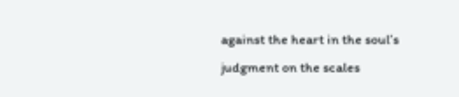against the heart in the soul’s judgment on the scales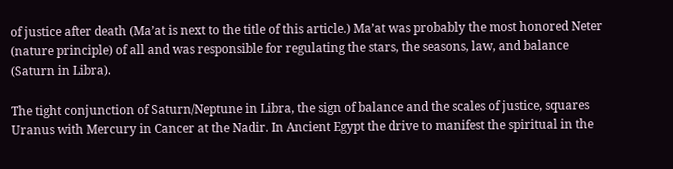of justice after death (Ma’at is next to the title of this article.) Ma’at was probably the most honored Neter (nature principle) of all and was responsible for regulating the stars, the seasons, law, and balance (Saturn in Libra).

The tight conjunction of Saturn/Neptune in Libra, the sign of balance and the scales of justice, squares Uranus with Mercury in Cancer at the Nadir. In Ancient Egypt the drive to manifest the spiritual in the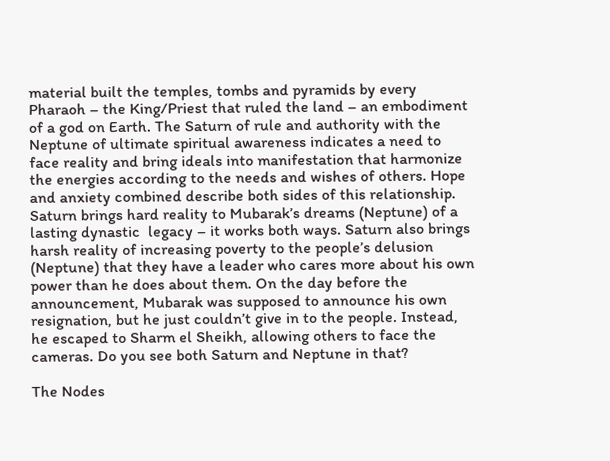material built the temples, tombs and pyramids by every Pharaoh – the King/Priest that ruled the land – an embodiment of a god on Earth. The Saturn of rule and authority with the Neptune of ultimate spiritual awareness indicates a need to face reality and bring ideals into manifestation that harmonize the energies according to the needs and wishes of others. Hope and anxiety combined describe both sides of this relationship. Saturn brings hard reality to Mubarak’s dreams (Neptune) of a lasting dynastic  legacy – it works both ways. Saturn also brings harsh reality of increasing poverty to the people’s delusion (Neptune) that they have a leader who cares more about his own power than he does about them. On the day before the announcement, Mubarak was supposed to announce his own resignation, but he just couldn’t give in to the people. Instead, he escaped to Sharm el Sheikh, allowing others to face the cameras. Do you see both Saturn and Neptune in that?

The Nodes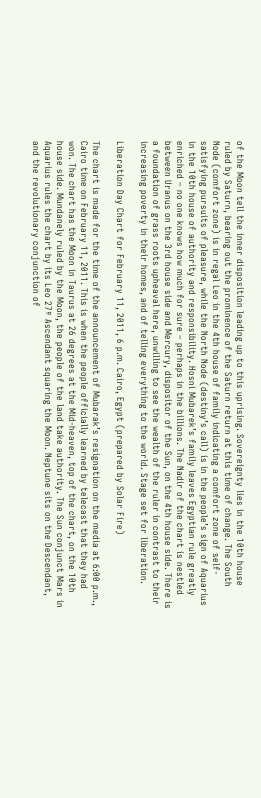of the Moon tell the inner disposition leading up to this uprising. Sovereignty lies in the 10th house ruled by Saturn, bearing out the prominence of the Saturn return at this time of change. The South Node (comfort zone) is in regal Leo in the 4th house of family indicating a comfort zone of self-satisfying pursuits of pleasure, while the North Node (destiny’s call) is in the people’s sign of Aquarius in the 10th house of authority and responsibility. Hosni Mubarek’s family leaves Egyptian rule greatly enriched – no one knows how much for sure – perhaps in the billions. The Nadir of the chart is nestled between Uranus on the 3rd house side and Mercury, dispositor of the Sun, on the 4th house side. There is a foundation of grass roots upheaval here, unwilling to see the wealth of the ruler in contrast to their increasing poverty in their homes, and of telling everything to the world. Stage set for liberation.

Liberation Day Chart for February 11, 2011, 6 p.m. Cairo, Egypt (prepared by Solar Fire)

The chart is made for the time of the announcement of Mubarak’s resignation on the media at 6:00 p.m., Cairo time on February 11, 2011. This is when the people officially learned by telecast that they had won. The chart has the Moon in Taurus at 26 degrees at the Mid-heaven, top of the chart, on the 10th house side. Mundanely ruled by the Moon, the people of the land take authority. The Sun conjunct Mars in Aquarius rules the chart by its Leo 27º Ascendant squaring the Moon. Neptune sits on the Descendant, and the revolutionary conjunction of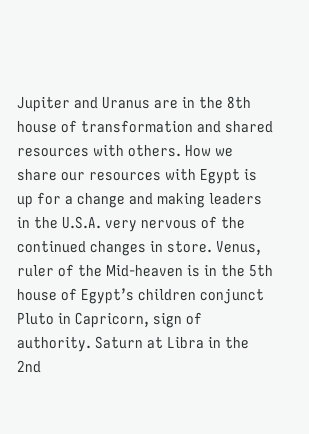Jupiter and Uranus are in the 8th house of transformation and shared resources with others. How we share our resources with Egypt is up for a change and making leaders in the U.S.A. very nervous of the continued changes in store. Venus, ruler of the Mid-heaven is in the 5th house of Egypt’s children conjunct Pluto in Capricorn, sign of authority. Saturn at Libra in the 2nd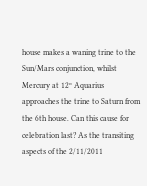house makes a waning trine to the Sun/Mars conjunction, whilst Mercury at 12º Aquarius approaches the trine to Saturn from the 6th house. Can this cause for celebration last? As the transiting aspects of the 2/11/2011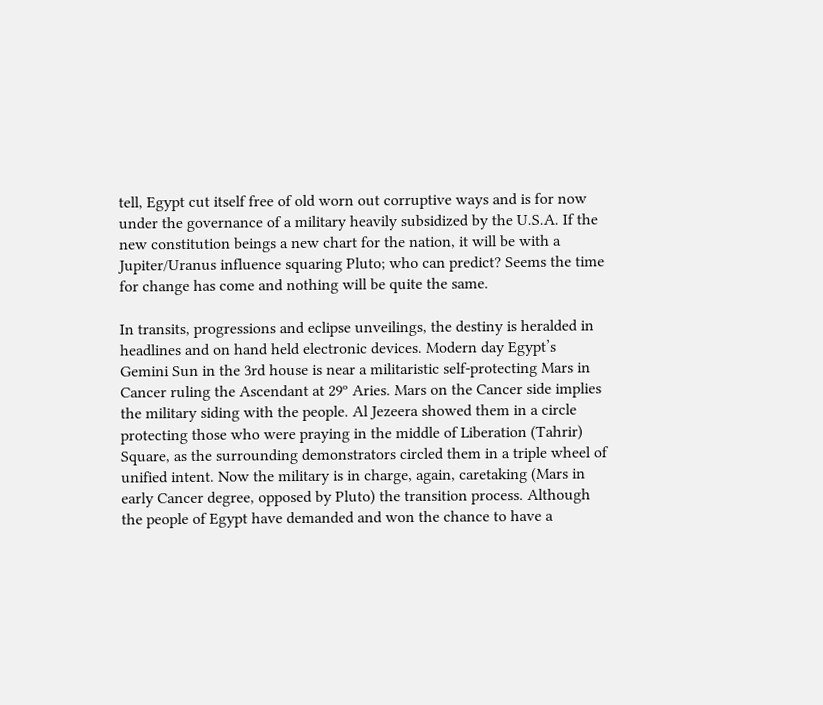tell, Egypt cut itself free of old worn out corruptive ways and is for now under the governance of a military heavily subsidized by the U.S.A. If the new constitution beings a new chart for the nation, it will be with a Jupiter/Uranus influence squaring Pluto; who can predict? Seems the time for change has come and nothing will be quite the same.

In transits, progressions and eclipse unveilings, the destiny is heralded in headlines and on hand held electronic devices. Modern day Egypt’s Gemini Sun in the 3rd house is near a militaristic self-protecting Mars in Cancer ruling the Ascendant at 29º Aries. Mars on the Cancer side implies the military siding with the people. Al Jezeera showed them in a circle protecting those who were praying in the middle of Liberation (Tahrir) Square, as the surrounding demonstrators circled them in a triple wheel of unified intent. Now the military is in charge, again, caretaking (Mars in early Cancer degree, opposed by Pluto) the transition process. Although the people of Egypt have demanded and won the chance to have a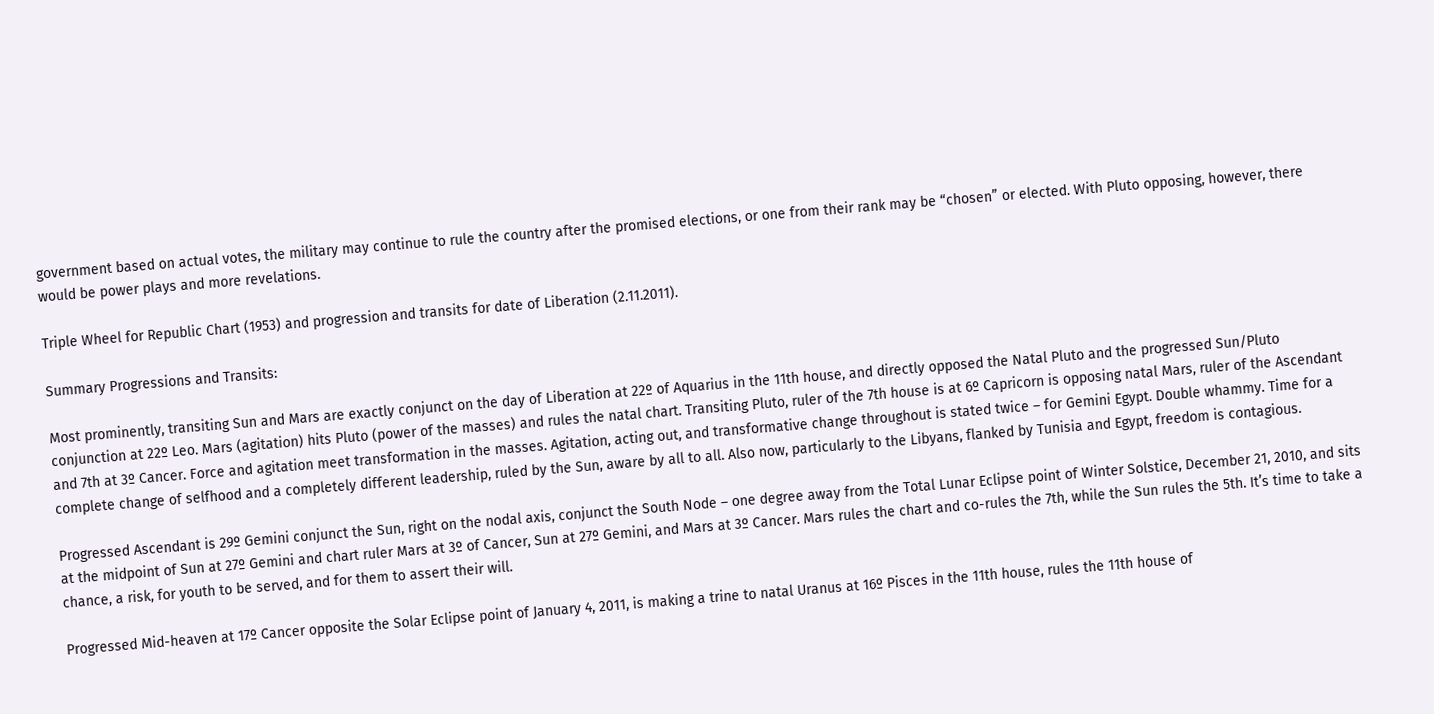government based on actual votes, the military may continue to rule the country after the promised elections, or one from their rank may be “chosen” or elected. With Pluto opposing, however, there would be power plays and more revelations.

Triple Wheel for Republic Chart (1953) and progression and transits for date of Liberation (2.11.2011).

Summary Progressions and Transits:

Most prominently, transiting Sun and Mars are exactly conjunct on the day of Liberation at 22º of Aquarius in the 11th house, and directly opposed the Natal Pluto and the progressed Sun/Pluto conjunction at 22º Leo. Mars (agitation) hits Pluto (power of the masses) and rules the natal chart. Transiting Pluto, ruler of the 7th house is at 6º Capricorn is opposing natal Mars, ruler of the Ascendant and 7th at 3º Cancer. Force and agitation meet transformation in the masses. Agitation, acting out, and transformative change throughout is stated twice – for Gemini Egypt. Double whammy. Time for a complete change of selfhood and a completely different leadership, ruled by the Sun, aware by all to all. Also now, particularly to the Libyans, flanked by Tunisia and Egypt, freedom is contagious.

Progressed Ascendant is 29º Gemini conjunct the Sun, right on the nodal axis, conjunct the South Node – one degree away from the Total Lunar Eclipse point of Winter Solstice, December 21, 2010, and sits at the midpoint of Sun at 27º Gemini and chart ruler Mars at 3º of Cancer, Sun at 27º Gemini, and Mars at 3º Cancer. Mars rules the chart and co-rules the 7th, while the Sun rules the 5th. It’s time to take a chance, a risk, for youth to be served, and for them to assert their will.

Progressed Mid-heaven at 17º Cancer opposite the Solar Eclipse point of January 4, 2011, is making a trine to natal Uranus at 16º Pisces in the 11th house, rules the 11th house of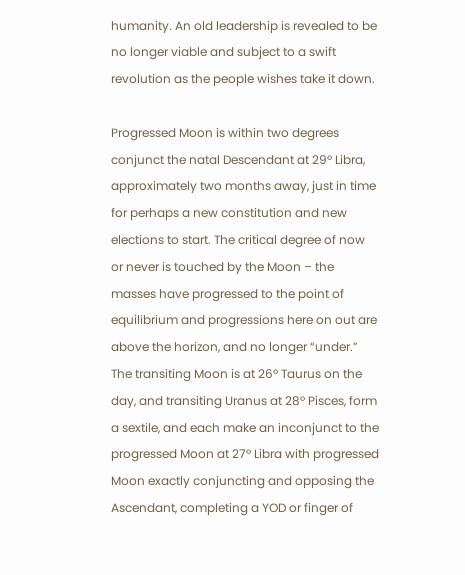humanity. An old leadership is revealed to be no longer viable and subject to a swift revolution as the people wishes take it down.

Progressed Moon is within two degrees conjunct the natal Descendant at 29º Libra, approximately two months away, just in time for perhaps a new constitution and new elections to start. The critical degree of now or never is touched by the Moon – the masses have progressed to the point of equilibrium and progressions here on out are above the horizon, and no longer “under.” The transiting Moon is at 26º Taurus on the day, and transiting Uranus at 28º Pisces, form a sextile, and each make an inconjunct to the progressed Moon at 27º Libra with progressed Moon exactly conjuncting and opposing the Ascendant, completing a YOD or finger of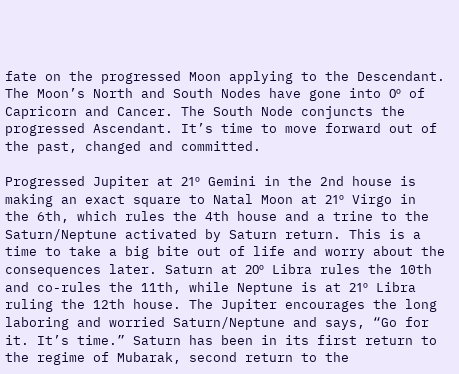fate on the progressed Moon applying to the Descendant. The Moon’s North and South Nodes have gone into 0º of Capricorn and Cancer. The South Node conjuncts the progressed Ascendant. It’s time to move forward out of the past, changed and committed.

Progressed Jupiter at 21º Gemini in the 2nd house is making an exact square to Natal Moon at 21º Virgo in the 6th, which rules the 4th house and a trine to the Saturn/Neptune activated by Saturn return. This is a time to take a big bite out of life and worry about the consequences later. Saturn at 20º Libra rules the 10th and co-rules the 11th, while Neptune is at 21º Libra ruling the 12th house. The Jupiter encourages the long laboring and worried Saturn/Neptune and says, “Go for it. It’s time.” Saturn has been in its first return to the regime of Mubarak, second return to the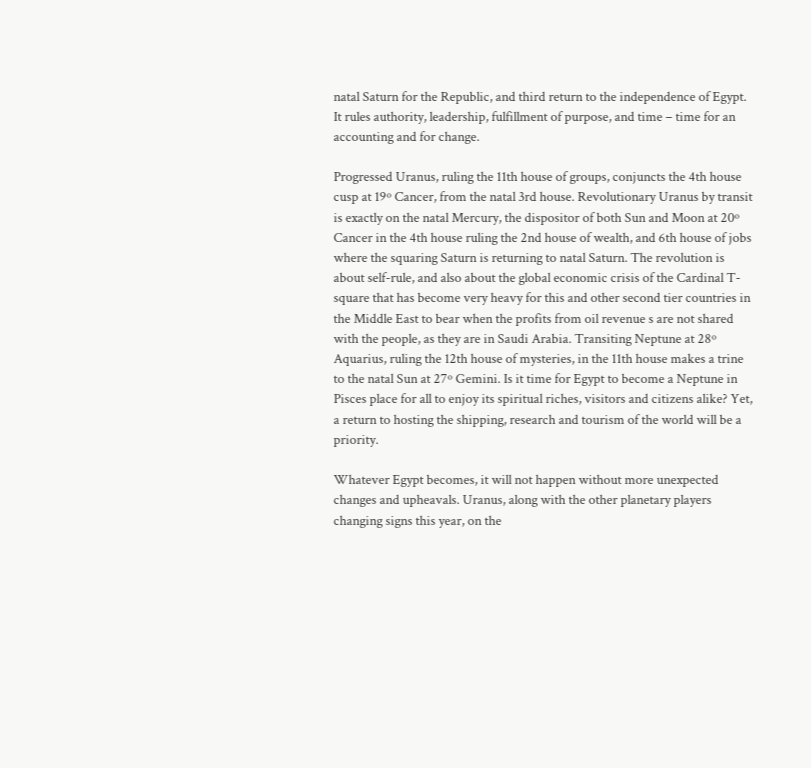natal Saturn for the Republic, and third return to the independence of Egypt. It rules authority, leadership, fulfillment of purpose, and time – time for an accounting and for change.

Progressed Uranus, ruling the 11th house of groups, conjuncts the 4th house cusp at 19º Cancer, from the natal 3rd house. Revolutionary Uranus by transit is exactly on the natal Mercury, the dispositor of both Sun and Moon at 20º Cancer in the 4th house ruling the 2nd house of wealth, and 6th house of jobs where the squaring Saturn is returning to natal Saturn. The revolution is about self-rule, and also about the global economic crisis of the Cardinal T-square that has become very heavy for this and other second tier countries in the Middle East to bear when the profits from oil revenue s are not shared with the people, as they are in Saudi Arabia. Transiting Neptune at 28º Aquarius, ruling the 12th house of mysteries, in the 11th house makes a trine to the natal Sun at 27º Gemini. Is it time for Egypt to become a Neptune in Pisces place for all to enjoy its spiritual riches, visitors and citizens alike? Yet, a return to hosting the shipping, research and tourism of the world will be a priority.

Whatever Egypt becomes, it will not happen without more unexpected changes and upheavals. Uranus, along with the other planetary players changing signs this year, on the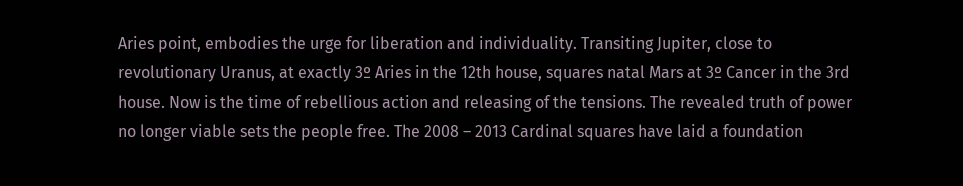Aries point, embodies the urge for liberation and individuality. Transiting Jupiter, close to revolutionary Uranus, at exactly 3º Aries in the 12th house, squares natal Mars at 3º Cancer in the 3rd house. Now is the time of rebellious action and releasing of the tensions. The revealed truth of power no longer viable sets the people free. The 2008 – 2013 Cardinal squares have laid a foundation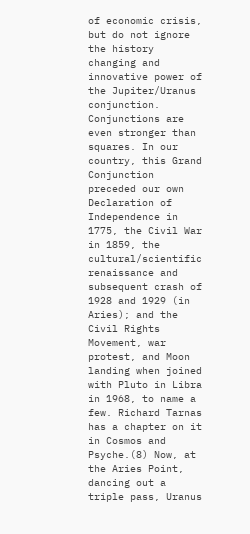of economic crisis, but do not ignore the history changing and innovative power of the Jupiter/Uranus conjunction. Conjunctions are even stronger than squares. In our country, this Grand Conjunction preceded our own Declaration of Independence in 1775, the Civil War in 1859, the cultural/scientific renaissance and subsequent crash of 1928 and 1929 (in Aries); and the Civil Rights Movement, war protest, and Moon landing when joined with Pluto in Libra in 1968, to name a few. Richard Tarnas has a chapter on it in Cosmos and Psyche.(8) Now, at the Aries Point, dancing out a triple pass, Uranus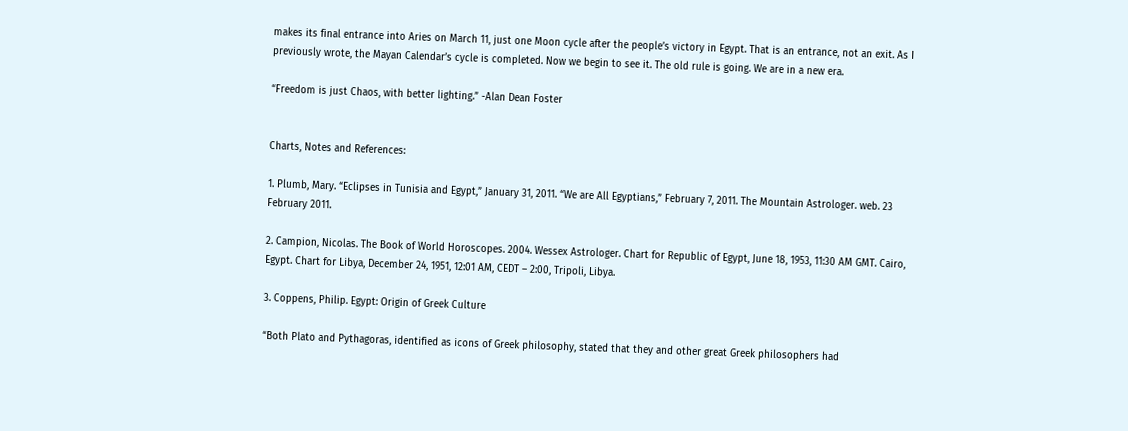makes its final entrance into Aries on March 11, just one Moon cycle after the people’s victory in Egypt. That is an entrance, not an exit. As I previously wrote, the Mayan Calendar’s cycle is completed. Now we begin to see it. The old rule is going. We are in a new era.

“Freedom is just Chaos, with better lighting.” -Alan Dean Foster


Charts, Notes and References:

1. Plumb, Mary. “Eclipses in Tunisia and Egypt,” January 31, 2011. “We are All Egyptians,” February 7, 2011. The Mountain Astrologer. web. 23 February 2011.

2. Campion, Nicolas. The Book of World Horoscopes. 2004. Wessex Astrologer. Chart for Republic of Egypt, June 18, 1953, 11:30 AM GMT. Cairo, Egypt. Chart for Libya, December 24, 1951, 12:01 AM, CEDT – 2:00, Tripoli, Libya.

3. Coppens, Philip. Egypt: Origin of Greek Culture

“Both Plato and Pythagoras, identified as icons of Greek philosophy, stated that they and other great Greek philosophers had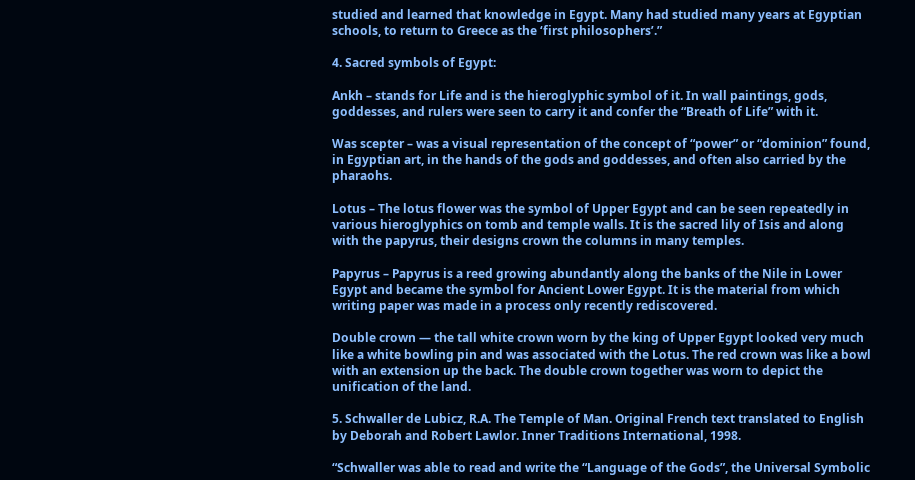studied and learned that knowledge in Egypt. Many had studied many years at Egyptian schools, to return to Greece as the ‘first philosophers’.”

4. Sacred symbols of Egypt:

Ankh – stands for Life and is the hieroglyphic symbol of it. In wall paintings, gods, goddesses, and rulers were seen to carry it and confer the “Breath of Life” with it.

Was scepter – was a visual representation of the concept of “power” or “dominion” found, in Egyptian art, in the hands of the gods and goddesses, and often also carried by the pharaohs.

Lotus – The lotus flower was the symbol of Upper Egypt and can be seen repeatedly in various hieroglyphics on tomb and temple walls. It is the sacred lily of Isis and along with the papyrus, their designs crown the columns in many temples.

Papyrus – Papyrus is a reed growing abundantly along the banks of the Nile in Lower Egypt and became the symbol for Ancient Lower Egypt. It is the material from which writing paper was made in a process only recently rediscovered.

Double crown — the tall white crown worn by the king of Upper Egypt looked very much like a white bowling pin and was associated with the Lotus. The red crown was like a bowl with an extension up the back. The double crown together was worn to depict the unification of the land.

5. Schwaller de Lubicz, R.A. The Temple of Man. Original French text translated to English by Deborah and Robert Lawlor. Inner Traditions International, 1998.

“Schwaller was able to read and write the “Language of the Gods”, the Universal Symbolic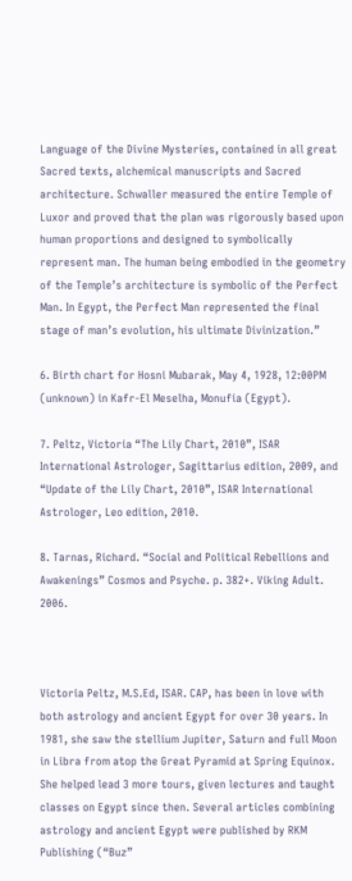Language of the Divine Mysteries, contained in all great Sacred texts, alchemical manuscripts and Sacred architecture. Schwaller measured the entire Temple of Luxor and proved that the plan was rigorously based upon human proportions and designed to symbolically represent man. The human being embodied in the geometry of the Temple’s architecture is symbolic of the Perfect Man. In Egypt, the Perfect Man represented the final stage of man’s evolution, his ultimate Divinization.”

6. Birth chart for Hosni Mubarak, May 4, 1928, 12:00PM (unknown) in Kafr-El Meselha, Monufia (Egypt).

7. Peltz, Victoria “The Lily Chart, 2010”, ISAR International Astrologer, Sagittarius edition, 2009, and “Update of the Lily Chart, 2010”, ISAR International Astrologer, Leo edition, 2010.

8. Tarnas, Richard. “Social and Political Rebellions and Awakenings” Cosmos and Psyche. p. 382+. Viking Adult. 2006.



Victoria Peltz, M.S.Ed, ISAR. CAP, has been in love with both astrology and ancient Egypt for over 30 years. In 1981, she saw the stellium Jupiter, Saturn and full Moon in Libra from atop the Great Pyramid at Spring Equinox. She helped lead 3 more tours, given lectures and taught classes on Egypt since then. Several articles combining astrology and ancient Egypt were published by RKM Publishing (“Buz”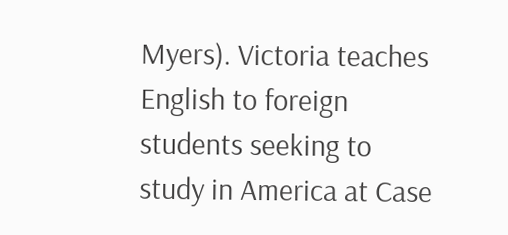Myers). Victoria teaches English to foreign students seeking to study in America at Case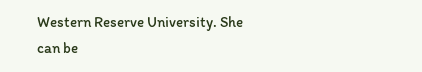Western Reserve University. She can be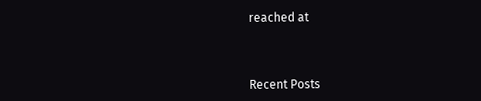reached at



Recent Posts